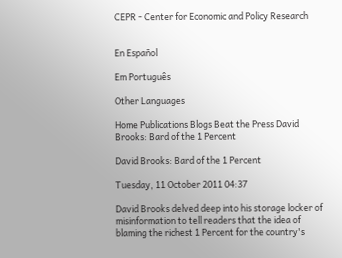CEPR - Center for Economic and Policy Research


En Español

Em Português

Other Languages

Home Publications Blogs Beat the Press David Brooks: Bard of the 1 Percent

David Brooks: Bard of the 1 Percent

Tuesday, 11 October 2011 04:37

David Brooks delved deep into his storage locker of misinformation to tell readers that the idea of blaming the richest 1 Percent for the country's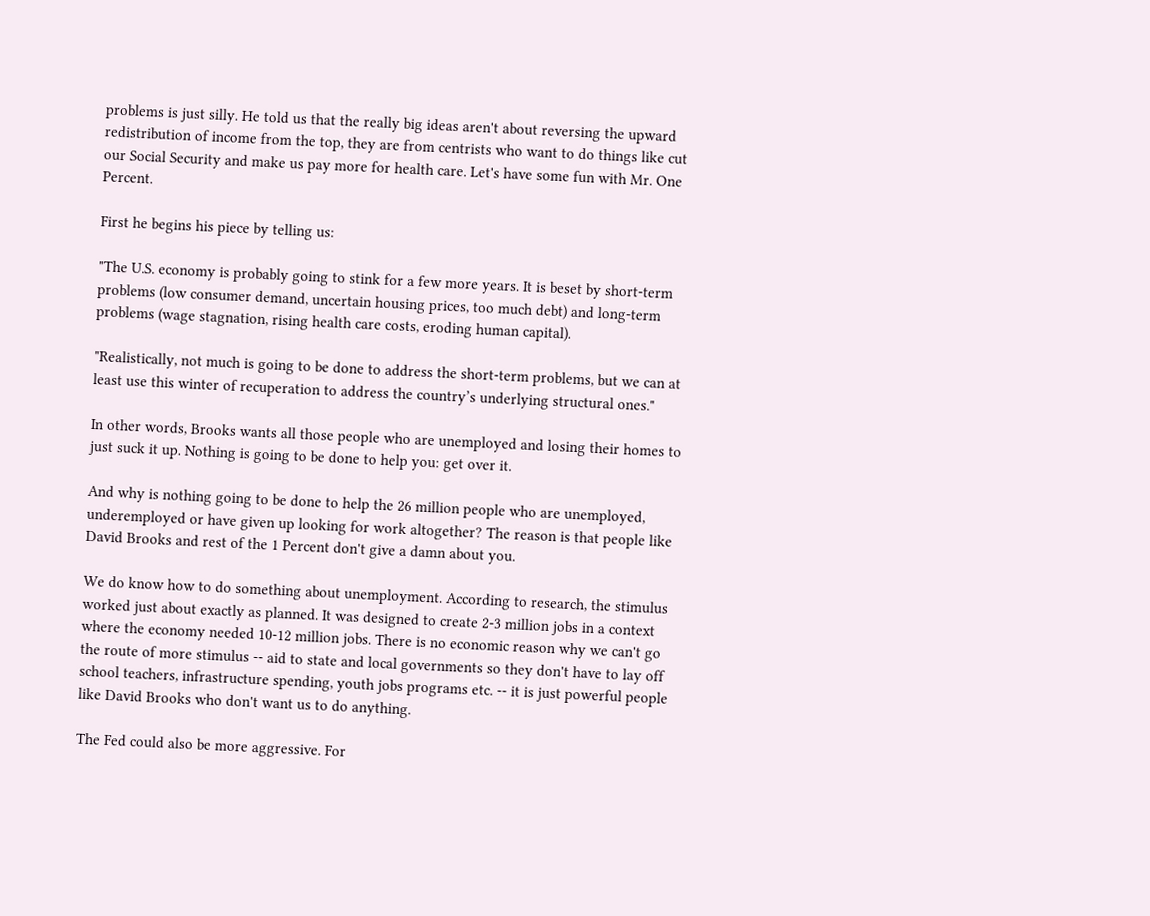problems is just silly. He told us that the really big ideas aren't about reversing the upward redistribution of income from the top, they are from centrists who want to do things like cut our Social Security and make us pay more for health care. Let's have some fun with Mr. One Percent.

First he begins his piece by telling us:

"The U.S. economy is probably going to stink for a few more years. It is beset by short-term problems (low consumer demand, uncertain housing prices, too much debt) and long-term problems (wage stagnation, rising health care costs, eroding human capital).

"Realistically, not much is going to be done to address the short-term problems, but we can at least use this winter of recuperation to address the country’s underlying structural ones."

In other words, Brooks wants all those people who are unemployed and losing their homes to just suck it up. Nothing is going to be done to help you: get over it.

And why is nothing going to be done to help the 26 million people who are unemployed, underemployed or have given up looking for work altogether? The reason is that people like David Brooks and rest of the 1 Percent don't give a damn about you.

We do know how to do something about unemployment. According to research, the stimulus worked just about exactly as planned. It was designed to create 2-3 million jobs in a context where the economy needed 10-12 million jobs. There is no economic reason why we can't go the route of more stimulus -- aid to state and local governments so they don't have to lay off school teachers, infrastructure spending, youth jobs programs etc. -- it is just powerful people like David Brooks who don't want us to do anything.

The Fed could also be more aggressive. For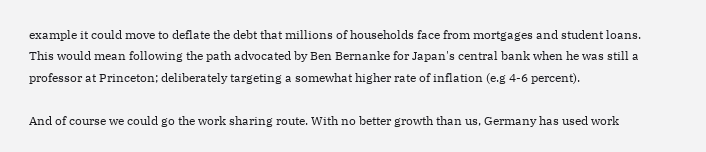example it could move to deflate the debt that millions of households face from mortgages and student loans. This would mean following the path advocated by Ben Bernanke for Japan's central bank when he was still a professor at Princeton; deliberately targeting a somewhat higher rate of inflation (e.g 4-6 percent).

And of course we could go the work sharing route. With no better growth than us, Germany has used work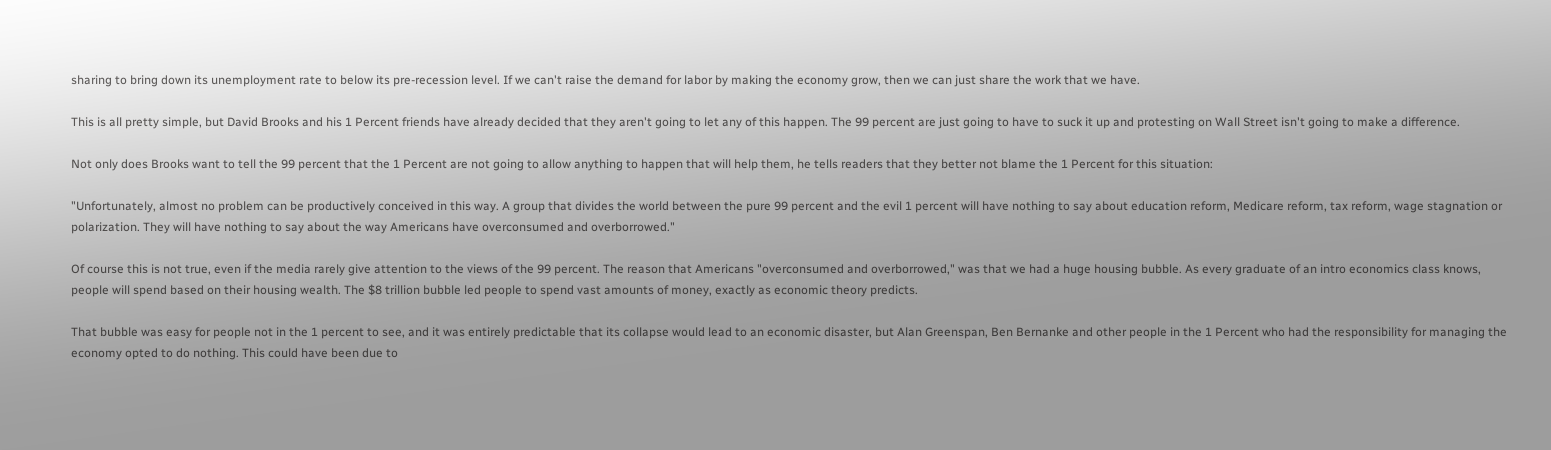sharing to bring down its unemployment rate to below its pre-recession level. If we can't raise the demand for labor by making the economy grow, then we can just share the work that we have.

This is all pretty simple, but David Brooks and his 1 Percent friends have already decided that they aren't going to let any of this happen. The 99 percent are just going to have to suck it up and protesting on Wall Street isn't going to make a difference.

Not only does Brooks want to tell the 99 percent that the 1 Percent are not going to allow anything to happen that will help them, he tells readers that they better not blame the 1 Percent for this situation:

"Unfortunately, almost no problem can be productively conceived in this way. A group that divides the world between the pure 99 percent and the evil 1 percent will have nothing to say about education reform, Medicare reform, tax reform, wage stagnation or polarization. They will have nothing to say about the way Americans have overconsumed and overborrowed."

Of course this is not true, even if the media rarely give attention to the views of the 99 percent. The reason that Americans "overconsumed and overborrowed," was that we had a huge housing bubble. As every graduate of an intro economics class knows, people will spend based on their housing wealth. The $8 trillion bubble led people to spend vast amounts of money, exactly as economic theory predicts.

That bubble was easy for people not in the 1 percent to see, and it was entirely predictable that its collapse would lead to an economic disaster, but Alan Greenspan, Ben Bernanke and other people in the 1 Percent who had the responsibility for managing the economy opted to do nothing. This could have been due to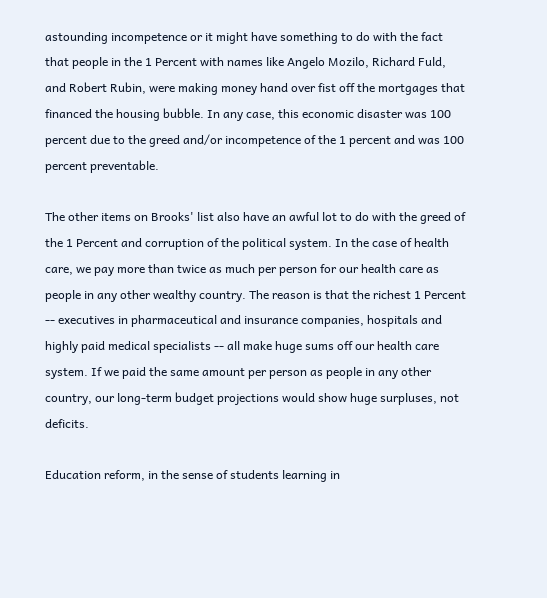astounding incompetence or it might have something to do with the fact that people in the 1 Percent with names like Angelo Mozilo, Richard Fuld, and Robert Rubin, were making money hand over fist off the mortgages that financed the housing bubble. In any case, this economic disaster was 100 percent due to the greed and/or incompetence of the 1 percent and was 100 percent preventable.

The other items on Brooks' list also have an awful lot to do with the greed of the 1 Percent and corruption of the political system. In the case of health care, we pay more than twice as much per person for our health care as people in any other wealthy country. The reason is that the richest 1 Percent -- executives in pharmaceutical and insurance companies, hospitals and highly paid medical specialists -- all make huge sums off our health care system. If we paid the same amount per person as people in any other country, our long-term budget projections would show huge surpluses, not deficits.

Education reform, in the sense of students learning in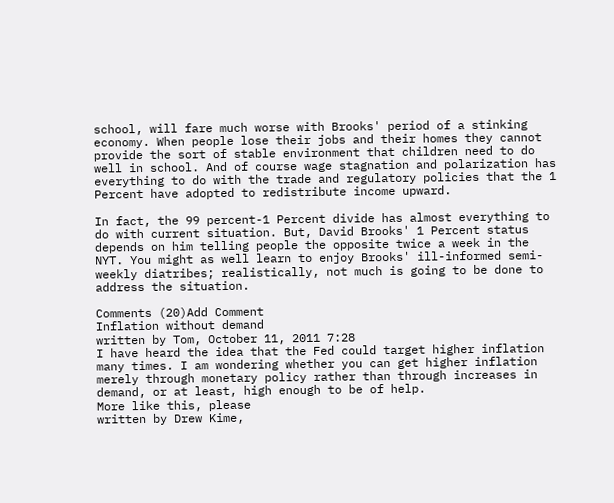school, will fare much worse with Brooks' period of a stinking economy. When people lose their jobs and their homes they cannot provide the sort of stable environment that children need to do well in school. And of course wage stagnation and polarization has everything to do with the trade and regulatory policies that the 1 Percent have adopted to redistribute income upward.

In fact, the 99 percent-1 Percent divide has almost everything to do with current situation. But, David Brooks' 1 Percent status depends on him telling people the opposite twice a week in the NYT. You might as well learn to enjoy Brooks' ill-informed semi-weekly diatribes; realistically, not much is going to be done to address the situation.

Comments (20)Add Comment
Inflation without demand
written by Tom, October 11, 2011 7:28
I have heard the idea that the Fed could target higher inflation many times. I am wondering whether you can get higher inflation merely through monetary policy rather than through increases in demand, or at least, high enough to be of help.
More like this, please
written by Drew Kime,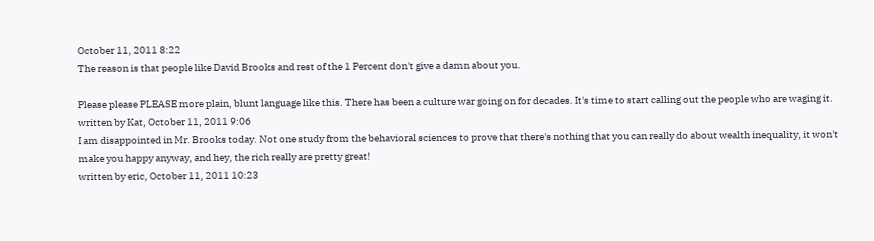October 11, 2011 8:22
The reason is that people like David Brooks and rest of the 1 Percent don't give a damn about you.

Please please PLEASE more plain, blunt language like this. There has been a culture war going on for decades. It's time to start calling out the people who are waging it.
written by Kat, October 11, 2011 9:06
I am disappointed in Mr. Brooks today. Not one study from the behavioral sciences to prove that there's nothing that you can really do about wealth inequality, it won't make you happy anyway, and hey, the rich really are pretty great!
written by eric, October 11, 2011 10:23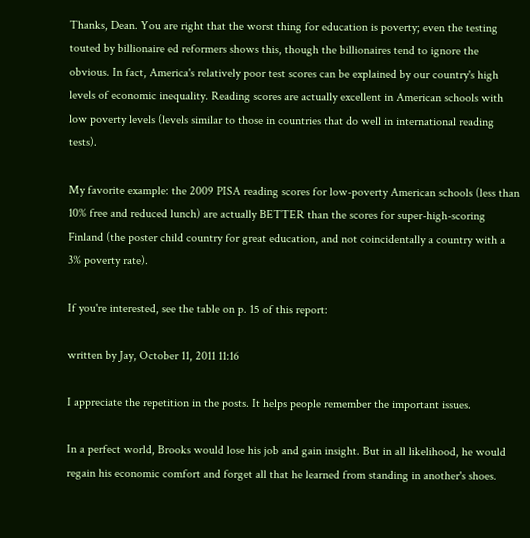Thanks, Dean. You are right that the worst thing for education is poverty; even the testing touted by billionaire ed reformers shows this, though the billionaires tend to ignore the obvious. In fact, America's relatively poor test scores can be explained by our country's high levels of economic inequality. Reading scores are actually excellent in American schools with low poverty levels (levels similar to those in countries that do well in international reading tests).

My favorite example: the 2009 PISA reading scores for low-poverty American schools (less than 10% free and reduced lunch) are actually BETTER than the scores for super-high-scoring Finland (the poster child country for great education, and not coincidentally a country with a 3% poverty rate).

If you're interested, see the table on p. 15 of this report:

written by Jay, October 11, 2011 11:16

I appreciate the repetition in the posts. It helps people remember the important issues.

In a perfect world, Brooks would lose his job and gain insight. But in all likelihood, he would regain his economic comfort and forget all that he learned from standing in another's shoes.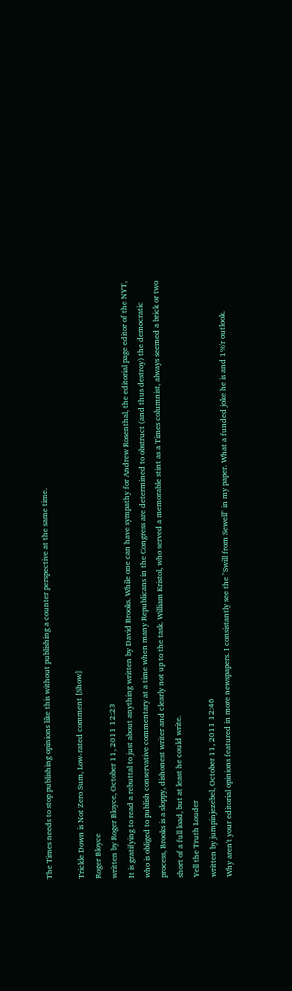The Times needs to stop publishing opinions like this without publishing a counter perspective at the same time.

Trickle Down is Not Zero Sum, Low-rated comment [Show]
Roger Bloyce
written by Roger Bloyce, October 11, 2011 12:23
It is gratifying to read a rebuttal to just about anything written by David Brooks. While one can have sympathy for Andrew Rosenthal, the editorial page editor of the NYT, who is obliged to publish conservative commentary at a time when many Republicans in the Congress are determined to obstruct (and thus destroy) the democratic process, Brooks is a sloppy, dishonest writer and clearly not up to the task. William Kristol, who served a memorable stint as a Times columnist, always seemed a brick or two short of a full load, but at least he could write.
Yell the Truth Louder
written by jumpinjezebel, October 11, 2011 12:46
Why aren't your editorial opinions featured in more newspapers. I consistantly see the "Swill from Sewell" in my paper. What a funded joke he is and 1%'r outlook.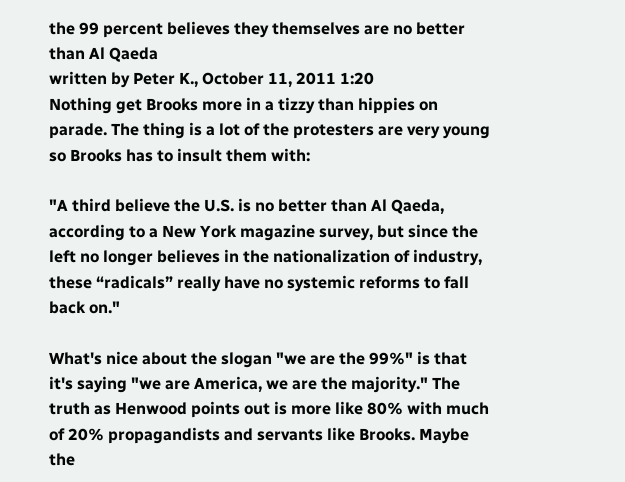the 99 percent believes they themselves are no better than Al Qaeda
written by Peter K., October 11, 2011 1:20
Nothing get Brooks more in a tizzy than hippies on parade. The thing is a lot of the protesters are very young so Brooks has to insult them with:

"A third believe the U.S. is no better than Al Qaeda, according to a New York magazine survey, but since the left no longer believes in the nationalization of industry, these “radicals” really have no systemic reforms to fall back on."

What's nice about the slogan "we are the 99%" is that it's saying "we are America, we are the majority." The truth as Henwood points out is more like 80% with much of 20% propagandists and servants like Brooks. Maybe the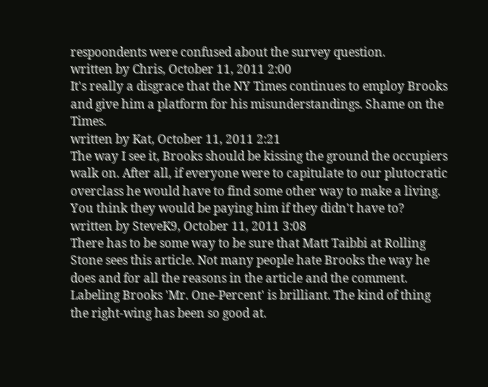respoondents were confused about the survey question.
written by Chris, October 11, 2011 2:00
It's really a disgrace that the NY Times continues to employ Brooks and give him a platform for his misunderstandings. Shame on the Times.
written by Kat, October 11, 2011 2:21
The way I see it, Brooks should be kissing the ground the occupiers walk on. After all, if everyone were to capitulate to our plutocratic overclass he would have to find some other way to make a living. You think they would be paying him if they didn't have to?
written by SteveK9, October 11, 2011 3:08
There has to be some way to be sure that Matt Taibbi at Rolling Stone sees this article. Not many people hate Brooks the way he does and for all the reasons in the article and the comment. Labeling Brooks 'Mr. One-Percent' is brilliant. The kind of thing the right-wing has been so good at.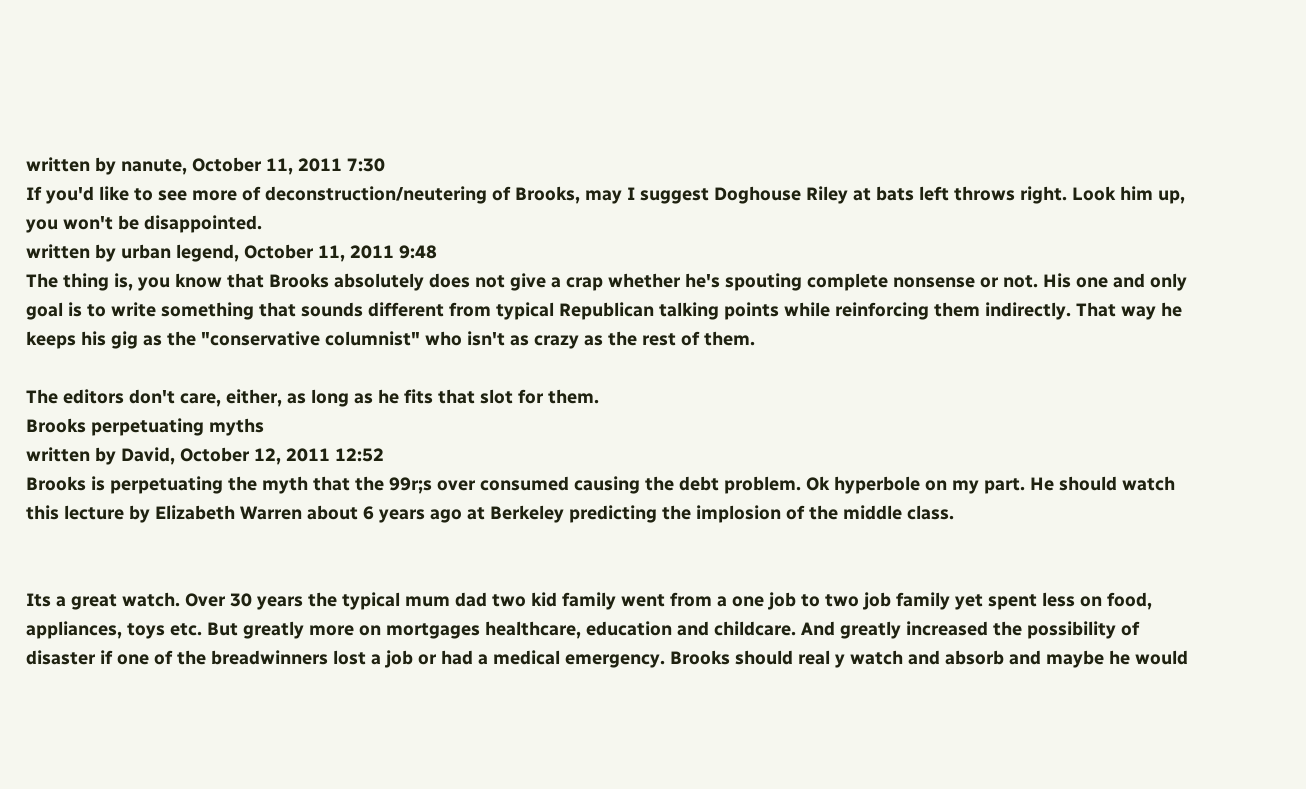written by nanute, October 11, 2011 7:30
If you'd like to see more of deconstruction/neutering of Brooks, may I suggest Doghouse Riley at bats left throws right. Look him up, you won't be disappointed.
written by urban legend, October 11, 2011 9:48
The thing is, you know that Brooks absolutely does not give a crap whether he's spouting complete nonsense or not. His one and only goal is to write something that sounds different from typical Republican talking points while reinforcing them indirectly. That way he keeps his gig as the "conservative columnist" who isn't as crazy as the rest of them.

The editors don't care, either, as long as he fits that slot for them.
Brooks perpetuating myths
written by David, October 12, 2011 12:52
Brooks is perpetuating the myth that the 99r;s over consumed causing the debt problem. Ok hyperbole on my part. He should watch this lecture by Elizabeth Warren about 6 years ago at Berkeley predicting the implosion of the middle class.


Its a great watch. Over 30 years the typical mum dad two kid family went from a one job to two job family yet spent less on food, appliances, toys etc. But greatly more on mortgages healthcare, education and childcare. And greatly increased the possibility of disaster if one of the breadwinners lost a job or had a medical emergency. Brooks should real y watch and absorb and maybe he would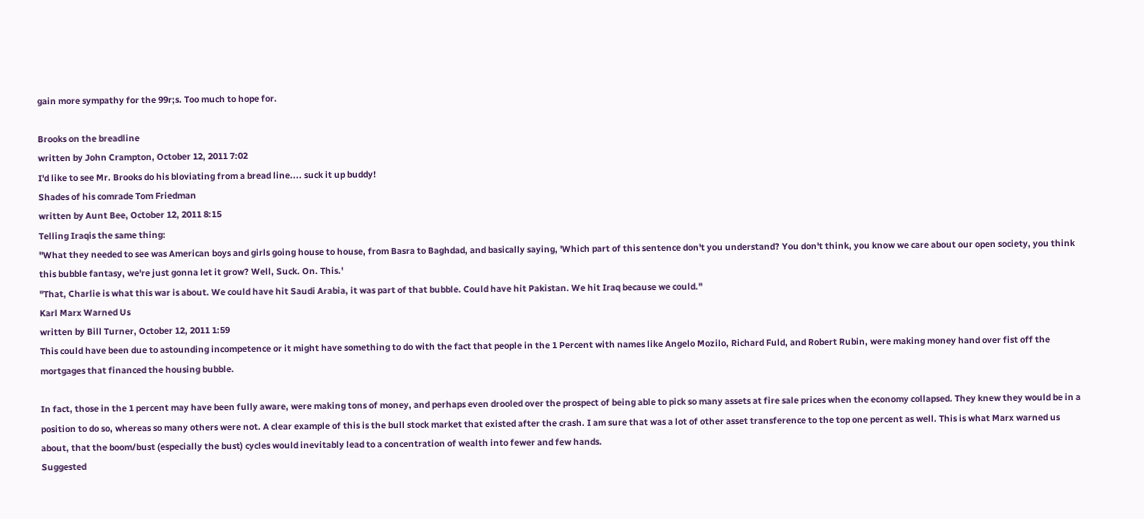gain more sympathy for the 99r;s. Too much to hope for.

Brooks on the breadline
written by John Crampton, October 12, 2011 7:02
I'd like to see Mr. Brooks do his bloviating from a bread line.... suck it up buddy!
Shades of his comrade Tom Friedman
written by Aunt Bee, October 12, 2011 8:15
Telling Iraqis the same thing:
"What they needed to see was American boys and girls going house to house, from Basra to Baghdad, and basically saying, 'Which part of this sentence don't you understand? You don't think, you know we care about our open society, you think this bubble fantasy, we're just gonna let it grow? Well, Suck. On. This.'
"That, Charlie is what this war is about. We could have hit Saudi Arabia, it was part of that bubble. Could have hit Pakistan. We hit Iraq because we could."
Karl Marx Warned Us
written by Bill Turner, October 12, 2011 1:59
This could have been due to astounding incompetence or it might have something to do with the fact that people in the 1 Percent with names like Angelo Mozilo, Richard Fuld, and Robert Rubin, were making money hand over fist off the mortgages that financed the housing bubble.

In fact, those in the 1 percent may have been fully aware, were making tons of money, and perhaps even drooled over the prospect of being able to pick so many assets at fire sale prices when the economy collapsed. They knew they would be in a position to do so, whereas so many others were not. A clear example of this is the bull stock market that existed after the crash. I am sure that was a lot of other asset transference to the top one percent as well. This is what Marx warned us about, that the boom/bust (especially the bust) cycles would inevitably lead to a concentration of wealth into fewer and few hands.
Suggested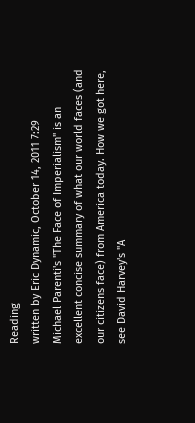Reading
written by Eric Dynamic, October 14, 2011 7:29
Michael Parenti's "The Face of Imperialism" is an excellent concise summary of what our world faces (and our citizens face) from America today. How we got here, see David Harvey's "A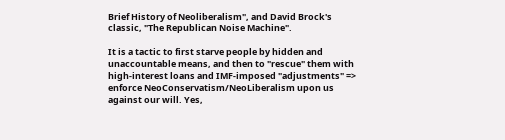Brief History of Neoliberalism", and David Brock's classic, "The Republican Noise Machine".

It is a tactic to first starve people by hidden and unaccountable means, and then to "rescue" them with high-interest loans and IMF-imposed "adjustments" => enforce NeoConservatism/NeoLiberalism upon us against our will. Yes,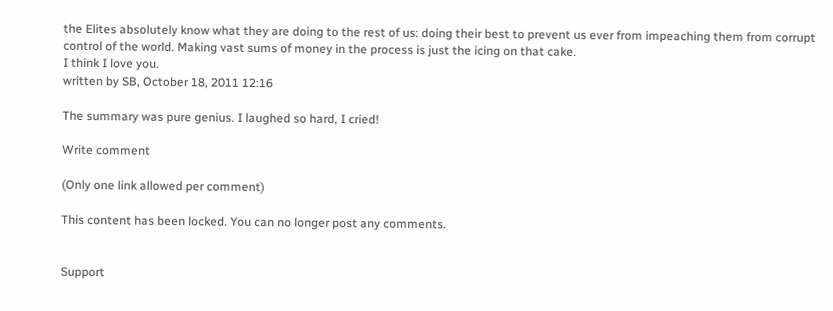the Elites absolutely know what they are doing to the rest of us: doing their best to prevent us ever from impeaching them from corrupt control of the world. Making vast sums of money in the process is just the icing on that cake.
I think I love you.
written by SB, October 18, 2011 12:16

The summary was pure genius. I laughed so hard, I cried!

Write comment

(Only one link allowed per comment)

This content has been locked. You can no longer post any comments.


Support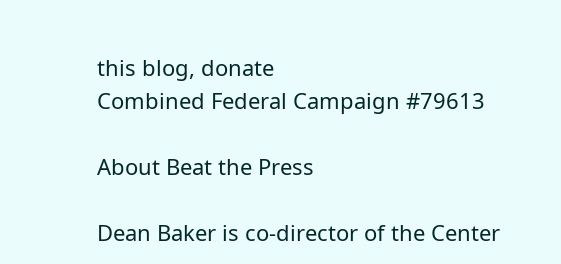this blog, donate
Combined Federal Campaign #79613

About Beat the Press

Dean Baker is co-director of the Center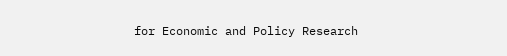for Economic and Policy Research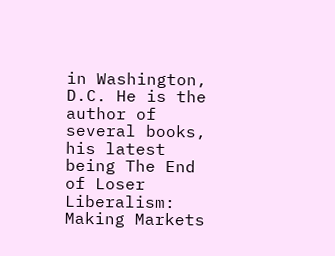in Washington, D.C. He is the author of several books, his latest being The End of Loser Liberalism: Making Markets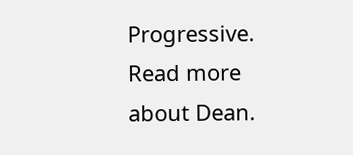Progressive. Read more about Dean.